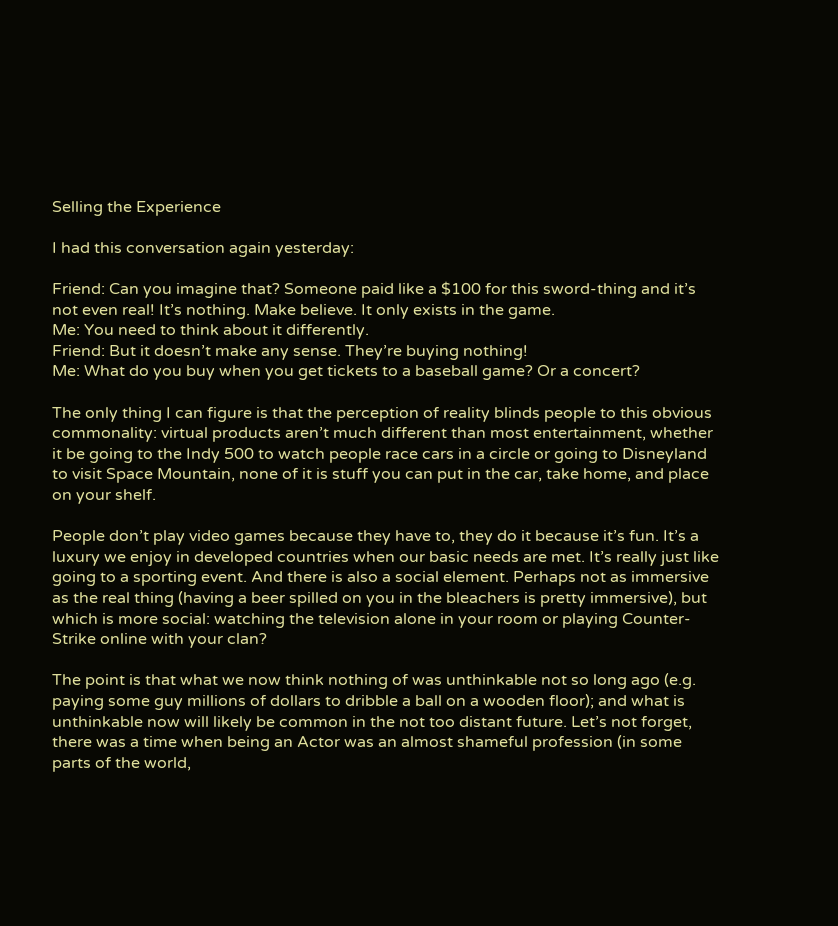Selling the Experience

I had this conversation again yesterday:

Friend: Can you imagine that? Someone paid like a $100 for this sword-thing and it’s not even real! It’s nothing. Make believe. It only exists in the game.
Me: You need to think about it differently.
Friend: But it doesn’t make any sense. They’re buying nothing!
Me: What do you buy when you get tickets to a baseball game? Or a concert?

The only thing I can figure is that the perception of reality blinds people to this obvious commonality: virtual products aren’t much different than most entertainment, whether it be going to the Indy 500 to watch people race cars in a circle or going to Disneyland to visit Space Mountain, none of it is stuff you can put in the car, take home, and place on your shelf.

People don’t play video games because they have to, they do it because it’s fun. It’s a luxury we enjoy in developed countries when our basic needs are met. It’s really just like going to a sporting event. And there is also a social element. Perhaps not as immersive as the real thing (having a beer spilled on you in the bleachers is pretty immersive), but which is more social: watching the television alone in your room or playing Counter-Strike online with your clan?

The point is that what we now think nothing of was unthinkable not so long ago (e.g. paying some guy millions of dollars to dribble a ball on a wooden floor); and what is unthinkable now will likely be common in the not too distant future. Let’s not forget, there was a time when being an Actor was an almost shameful profession (in some parts of the world,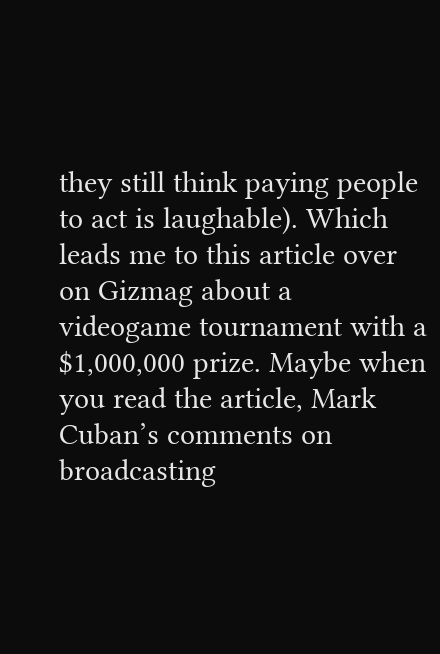they still think paying people to act is laughable). Which leads me to this article over on Gizmag about a videogame tournament with a $1,000,000 prize. Maybe when you read the article, Mark Cuban’s comments on broadcasting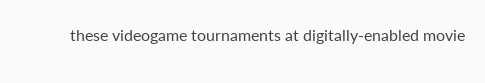these videogame tournaments at digitally-enabled movie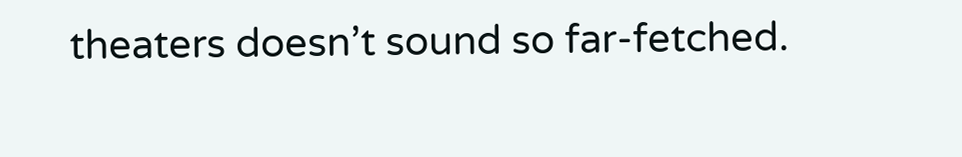theaters doesn’t sound so far-fetched.